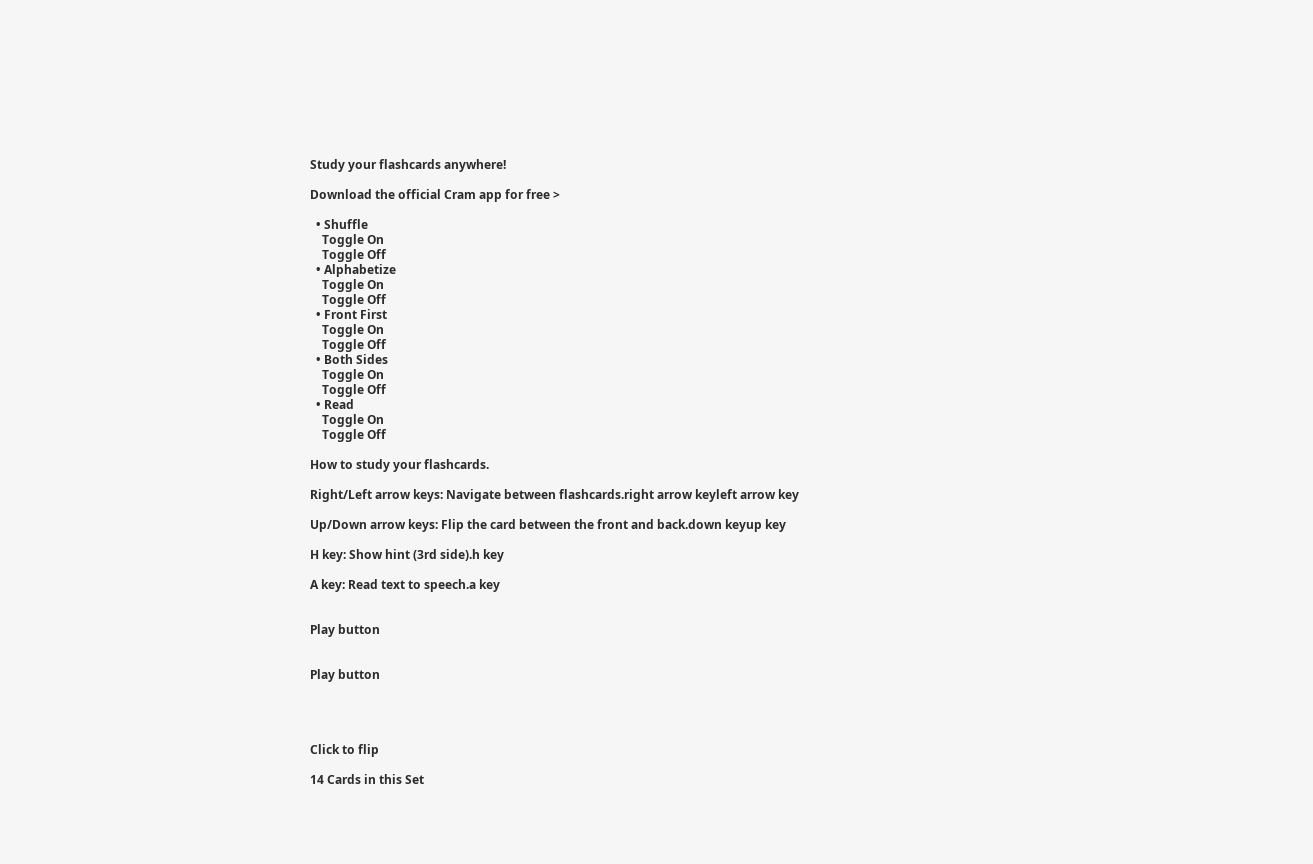Study your flashcards anywhere!

Download the official Cram app for free >

  • Shuffle
    Toggle On
    Toggle Off
  • Alphabetize
    Toggle On
    Toggle Off
  • Front First
    Toggle On
    Toggle Off
  • Both Sides
    Toggle On
    Toggle Off
  • Read
    Toggle On
    Toggle Off

How to study your flashcards.

Right/Left arrow keys: Navigate between flashcards.right arrow keyleft arrow key

Up/Down arrow keys: Flip the card between the front and back.down keyup key

H key: Show hint (3rd side).h key

A key: Read text to speech.a key


Play button


Play button




Click to flip

14 Cards in this Set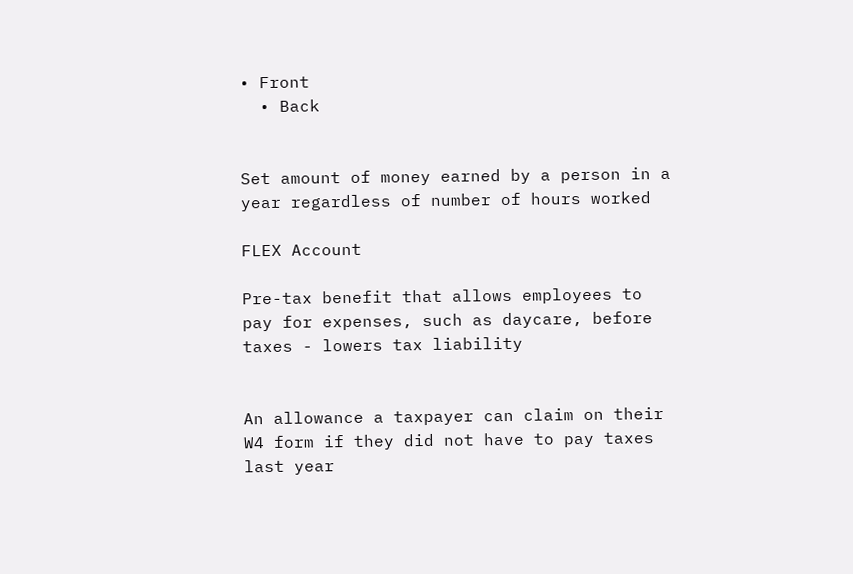• Front
  • Back


Set amount of money earned by a person in a year regardless of number of hours worked

FLEX Account

Pre-tax benefit that allows employees to pay for expenses, such as daycare, before taxes - lowers tax liability


An allowance a taxpayer can claim on their W4 form if they did not have to pay taxes last year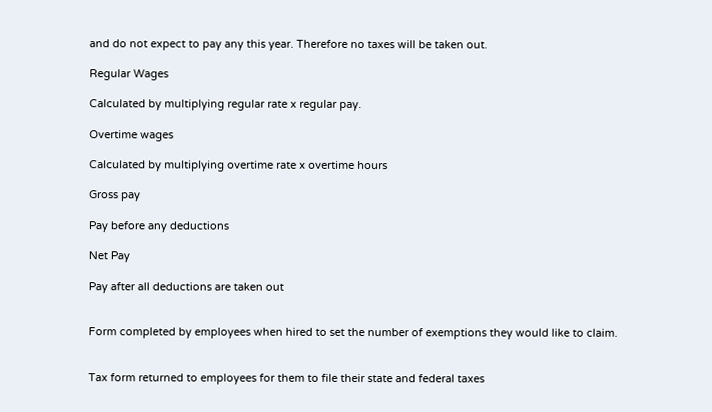and do not expect to pay any this year. Therefore no taxes will be taken out.

Regular Wages

Calculated by multiplying regular rate x regular pay.

Overtime wages

Calculated by multiplying overtime rate x overtime hours

Gross pay

Pay before any deductions

Net Pay

Pay after all deductions are taken out


Form completed by employees when hired to set the number of exemptions they would like to claim.


Tax form returned to employees for them to file their state and federal taxes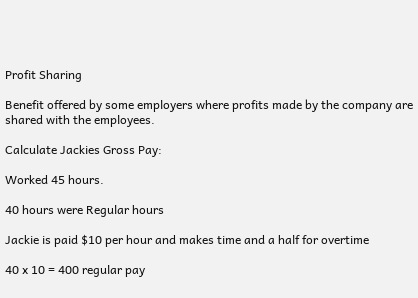Profit Sharing

Benefit offered by some employers where profits made by the company are shared with the employees.

Calculate Jackies Gross Pay:

Worked 45 hours.

40 hours were Regular hours

Jackie is paid $10 per hour and makes time and a half for overtime

40 x 10 = 400 regular pay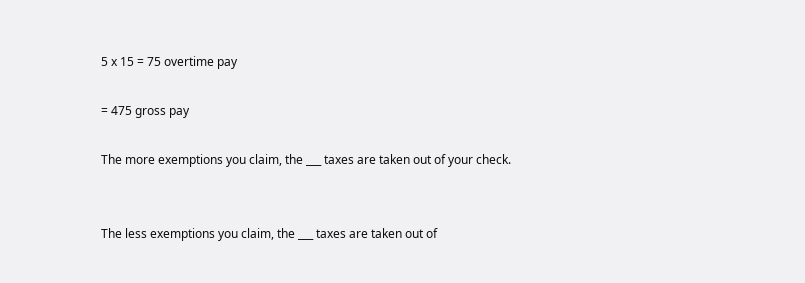5 x 15 = 75 overtime pay

= 475 gross pay

The more exemptions you claim, the ___ taxes are taken out of your check.


The less exemptions you claim, the ___ taxes are taken out of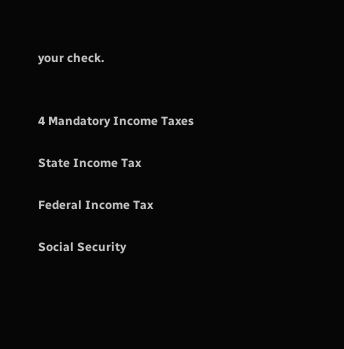your check.


4 Mandatory Income Taxes

State Income Tax

Federal Income Tax

Social Security